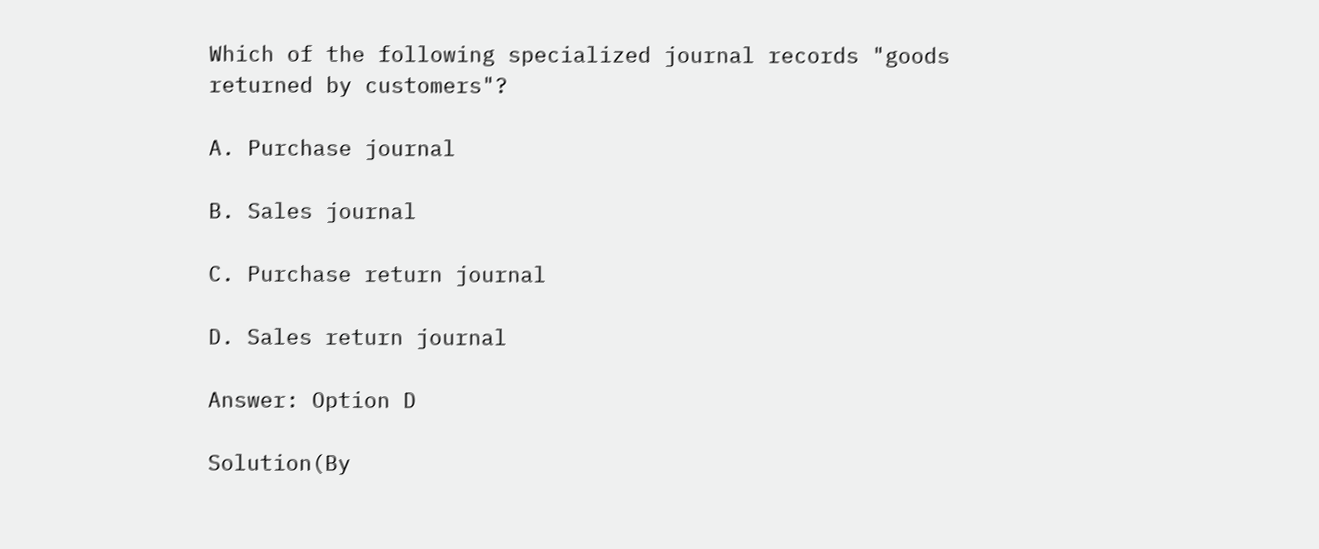Which of the following specialized journal records "goods returned by customers"?

A. Purchase journal

B. Sales journal

C. Purchase return journal

D. Sales return journal

Answer: Option D

Solution(By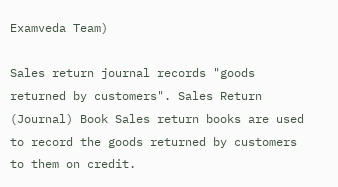Examveda Team)

Sales return journal records "goods returned by customers". Sales Return (Journal) Book Sales return books are used to record the goods returned by customers to them on credit.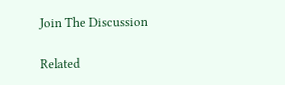Join The Discussion

Related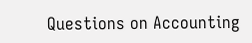Questions on Accounting